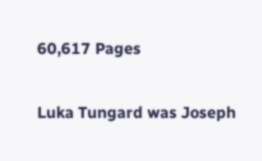60,617 Pages

Luka Tungard was Joseph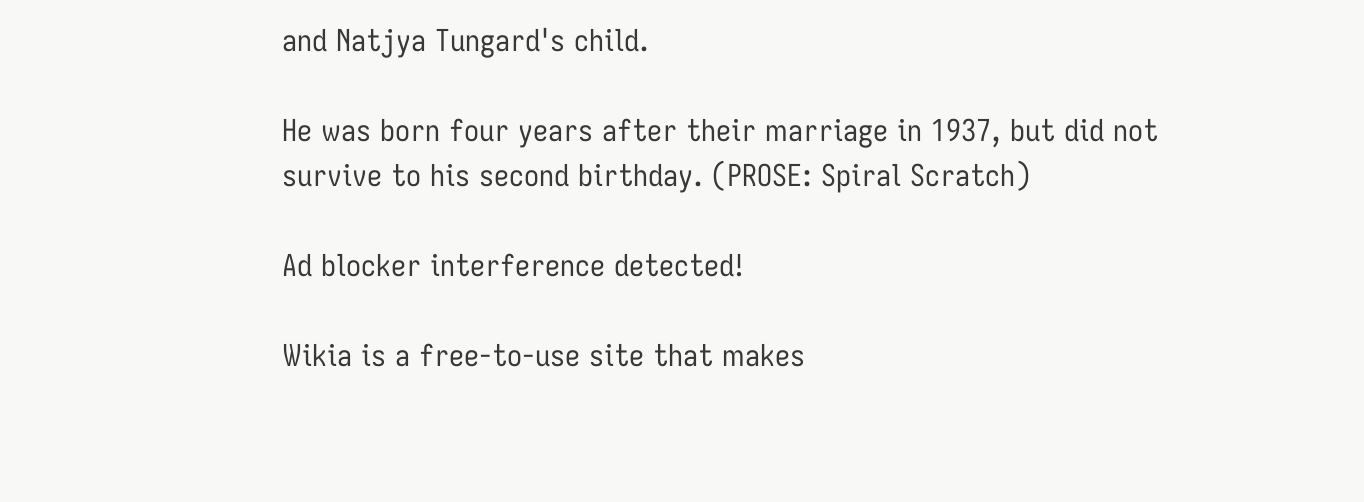and Natjya Tungard's child.

He was born four years after their marriage in 1937, but did not survive to his second birthday. (PROSE: Spiral Scratch)

Ad blocker interference detected!

Wikia is a free-to-use site that makes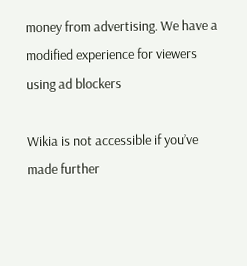money from advertising. We have a modified experience for viewers using ad blockers

Wikia is not accessible if you’ve made further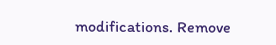modifications. Remove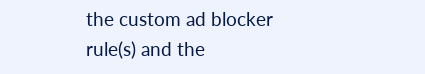the custom ad blocker rule(s) and the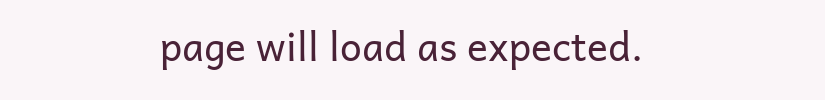page will load as expected.